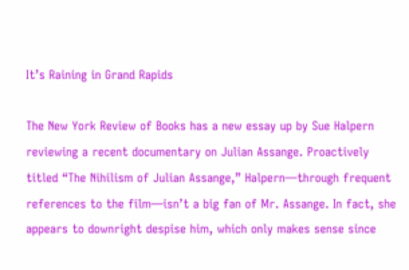It’s Raining in Grand Rapids

The New York Review of Books has a new essay up by Sue Halpern reviewing a recent documentary on Julian Assange. Proactively titled “The Nihilism of Julian Assange,” Halpern—through frequent references to the film—isn’t a big fan of Mr. Assange. In fact, she appears to downright despise him, which only makes sense since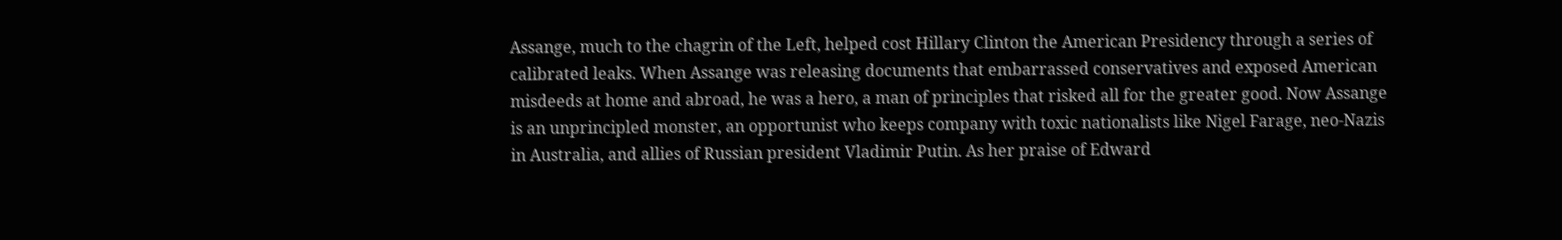Assange, much to the chagrin of the Left, helped cost Hillary Clinton the American Presidency through a series of calibrated leaks. When Assange was releasing documents that embarrassed conservatives and exposed American misdeeds at home and abroad, he was a hero, a man of principles that risked all for the greater good. Now Assange is an unprincipled monster, an opportunist who keeps company with toxic nationalists like Nigel Farage, neo-Nazis in Australia, and allies of Russian president Vladimir Putin. As her praise of Edward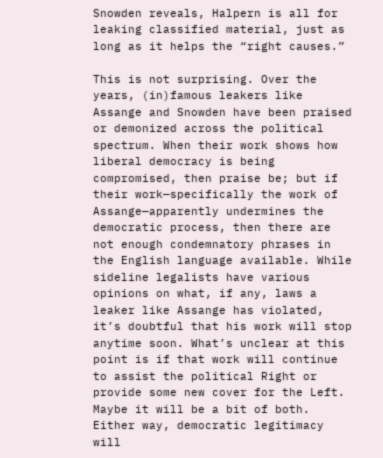Snowden reveals, Halpern is all for leaking classified material, just as long as it helps the “right causes.”

This is not surprising. Over the years, (in)famous leakers like Assange and Snowden have been praised or demonized across the political spectrum. When their work shows how liberal democracy is being compromised, then praise be; but if their work—specifically the work of Assange—apparently undermines the democratic process, then there are not enough condemnatory phrases in the English language available. While sideline legalists have various opinions on what, if any, laws a leaker like Assange has violated, it’s doubtful that his work will stop anytime soon. What’s unclear at this point is if that work will continue to assist the political Right or provide some new cover for the Left. Maybe it will be a bit of both. Either way, democratic legitimacy will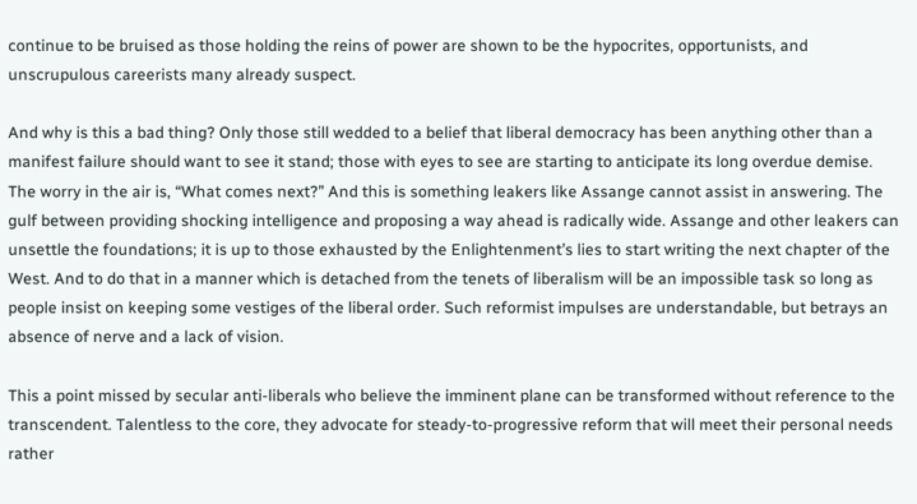continue to be bruised as those holding the reins of power are shown to be the hypocrites, opportunists, and unscrupulous careerists many already suspect.

And why is this a bad thing? Only those still wedded to a belief that liberal democracy has been anything other than a manifest failure should want to see it stand; those with eyes to see are starting to anticipate its long overdue demise. The worry in the air is, “What comes next?” And this is something leakers like Assange cannot assist in answering. The gulf between providing shocking intelligence and proposing a way ahead is radically wide. Assange and other leakers can unsettle the foundations; it is up to those exhausted by the Enlightenment’s lies to start writing the next chapter of the West. And to do that in a manner which is detached from the tenets of liberalism will be an impossible task so long as people insist on keeping some vestiges of the liberal order. Such reformist impulses are understandable, but betrays an absence of nerve and a lack of vision.

This a point missed by secular anti-liberals who believe the imminent plane can be transformed without reference to the transcendent. Talentless to the core, they advocate for steady-to-progressive reform that will meet their personal needs rather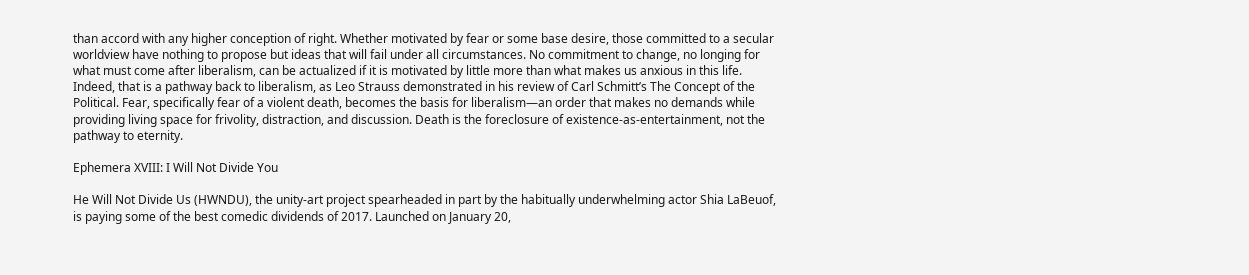than accord with any higher conception of right. Whether motivated by fear or some base desire, those committed to a secular worldview have nothing to propose but ideas that will fail under all circumstances. No commitment to change, no longing for what must come after liberalism, can be actualized if it is motivated by little more than what makes us anxious in this life. Indeed, that is a pathway back to liberalism, as Leo Strauss demonstrated in his review of Carl Schmitt’s The Concept of the Political. Fear, specifically fear of a violent death, becomes the basis for liberalism—an order that makes no demands while providing living space for frivolity, distraction, and discussion. Death is the foreclosure of existence-as-entertainment, not the pathway to eternity.

Ephemera XVIII: I Will Not Divide You

He Will Not Divide Us (HWNDU), the unity-art project spearheaded in part by the habitually underwhelming actor Shia LaBeuof, is paying some of the best comedic dividends of 2017. Launched on January 20,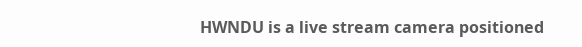HWNDU is a live stream camera positioned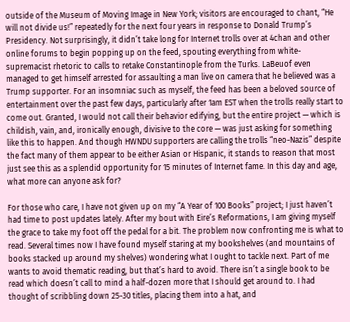outside of the Museum of Moving Image in New York; visitors are encouraged to chant, “He will not divide us!” repeatedly for the next four years in response to Donald Trump’s Presidency. Not surprisingly, it didn’t take long for Internet trolls over at 4chan and other online forums to begin popping up on the feed, spouting everything from white-supremacist rhetoric to calls to retake Constantinople from the Turks. LaBeuof even managed to get himself arrested for assaulting a man live on camera that he believed was a Trump supporter. For an insomniac such as myself, the feed has been a beloved source of entertainment over the past few days, particularly after 1am EST when the trolls really start to come out. Granted, I would not call their behavior edifying, but the entire project — which is childish, vain, and, ironically enough, divisive to the core — was just asking for something like this to happen. And though HWNDU supporters are calling the trolls “neo-Nazis” despite the fact many of them appear to be either Asian or Hispanic, it stands to reason that most just see this as a splendid opportunity for 15 minutes of Internet fame. In this day and age, what more can anyone ask for?

For those who care, I have not given up on my “A Year of 100 Books” project; I just haven’t had time to post updates lately. After my bout with Eire’s Reformations, I am giving myself the grace to take my foot off the pedal for a bit. The problem now confronting me is what to read. Several times now I have found myself staring at my bookshelves (and mountains of books stacked up around my shelves) wondering what I ought to tackle next. Part of me wants to avoid thematic reading, but that’s hard to avoid. There isn’t a single book to be read which doesn’t call to mind a half-dozen more that I should get around to. I had thought of scribbling down 25-30 titles, placing them into a hat, and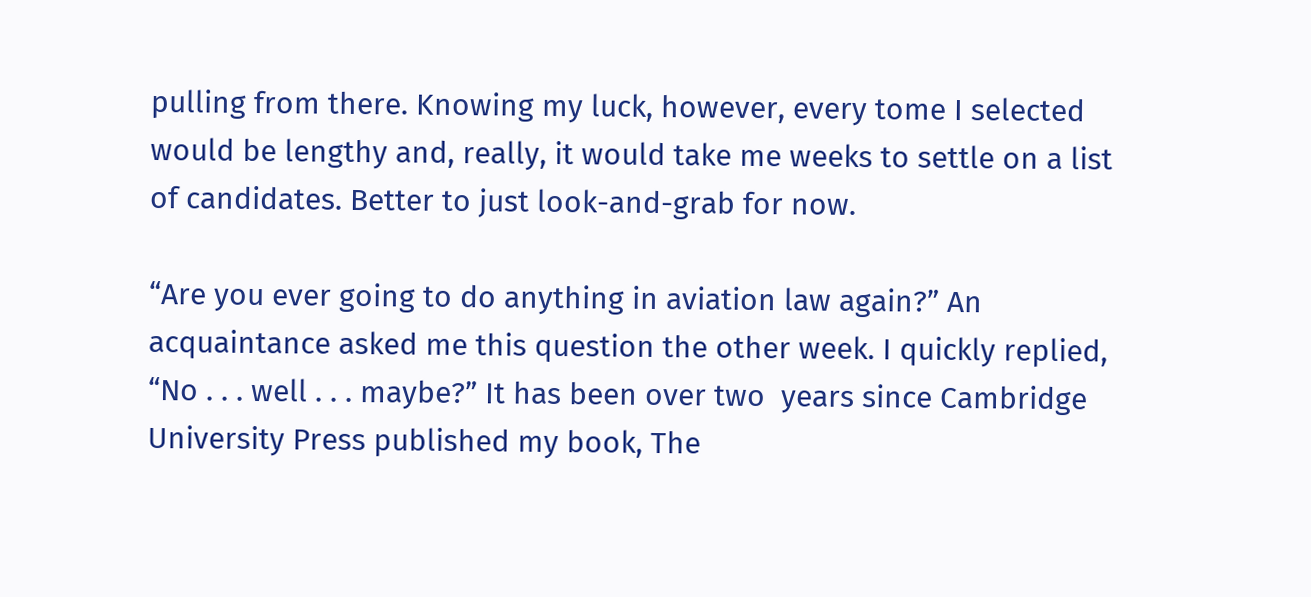pulling from there. Knowing my luck, however, every tome I selected would be lengthy and, really, it would take me weeks to settle on a list of candidates. Better to just look-and-grab for now.

“Are you ever going to do anything in aviation law again?” An acquaintance asked me this question the other week. I quickly replied, “No . . . well . . . maybe?” It has been over two  years since Cambridge University Press published my book, The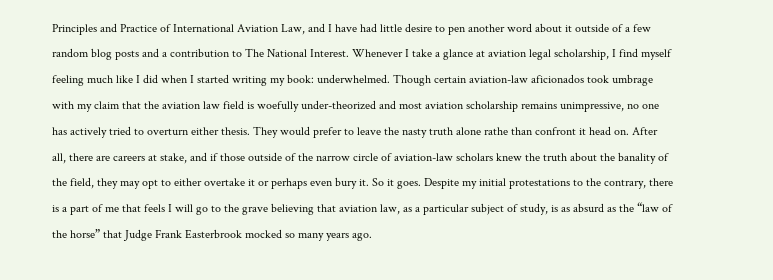Principles and Practice of International Aviation Law, and I have had little desire to pen another word about it outside of a few random blog posts and a contribution to The National Interest. Whenever I take a glance at aviation legal scholarship, I find myself feeling much like I did when I started writing my book: underwhelmed. Though certain aviation-law aficionados took umbrage with my claim that the aviation law field is woefully under-theorized and most aviation scholarship remains unimpressive, no one has actively tried to overturn either thesis. They would prefer to leave the nasty truth alone rathe than confront it head on. After all, there are careers at stake, and if those outside of the narrow circle of aviation-law scholars knew the truth about the banality of the field, they may opt to either overtake it or perhaps even bury it. So it goes. Despite my initial protestations to the contrary, there is a part of me that feels I will go to the grave believing that aviation law, as a particular subject of study, is as absurd as the “law of the horse” that Judge Frank Easterbrook mocked so many years ago.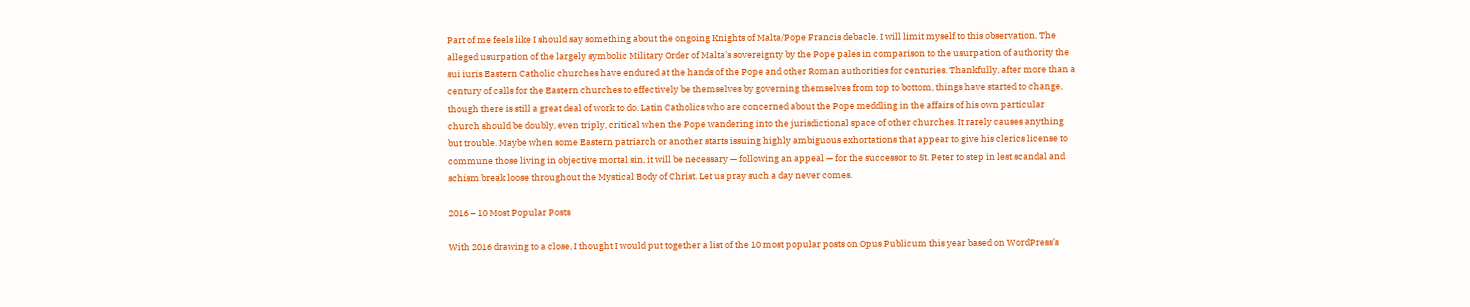Part of me feels like I should say something about the ongoing Knights of Malta/Pope Francis debacle. I will limit myself to this observation. The alleged usurpation of the largely symbolic Military Order of Malta’s sovereignty by the Pope pales in comparison to the usurpation of authority the sui iuris Eastern Catholic churches have endured at the hands of the Pope and other Roman authorities for centuries. Thankfully, after more than a century of calls for the Eastern churches to effectively be themselves by governing themselves from top to bottom, things have started to change, though there is still a great deal of work to do. Latin Catholics who are concerned about the Pope meddling in the affairs of his own particular church should be doubly, even triply, critical when the Pope wandering into the jurisdictional space of other churches. It rarely causes anything but trouble. Maybe when some Eastern patriarch or another starts issuing highly ambiguous exhortations that appear to give his clerics license to commune those living in objective mortal sin, it will be necessary — following an appeal — for the successor to St. Peter to step in lest scandal and schism break loose throughout the Mystical Body of Christ. Let us pray such a day never comes.

2016 – 10 Most Popular Posts

With 2016 drawing to a close, I thought I would put together a list of the 10 most popular posts on Opus Publicum this year based on WordPress’s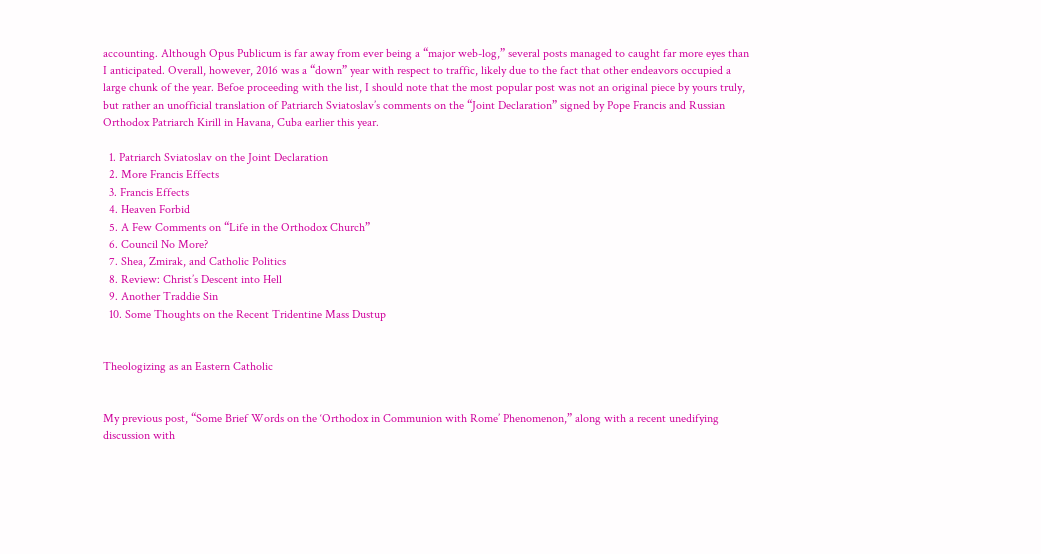accounting. Although Opus Publicum is far away from ever being a “major web-log,” several posts managed to caught far more eyes than I anticipated. Overall, however, 2016 was a “down” year with respect to traffic, likely due to the fact that other endeavors occupied a large chunk of the year. Befoe proceeding with the list, I should note that the most popular post was not an original piece by yours truly, but rather an unofficial translation of Patriarch Sviatoslav’s comments on the “Joint Declaration” signed by Pope Francis and Russian Orthodox Patriarch Kirill in Havana, Cuba earlier this year.

  1. Patriarch Sviatoslav on the Joint Declaration
  2. More Francis Effects
  3. Francis Effects
  4. Heaven Forbid
  5. A Few Comments on “Life in the Orthodox Church”
  6. Council No More?
  7. Shea, Zmirak, and Catholic Politics
  8. Review: Christ’s Descent into Hell
  9. Another Traddie Sin
  10. Some Thoughts on the Recent Tridentine Mass Dustup


Theologizing as an Eastern Catholic


My previous post, “Some Brief Words on the ‘Orthodox in Communion with Rome’ Phenomenon,” along with a recent unedifying discussion with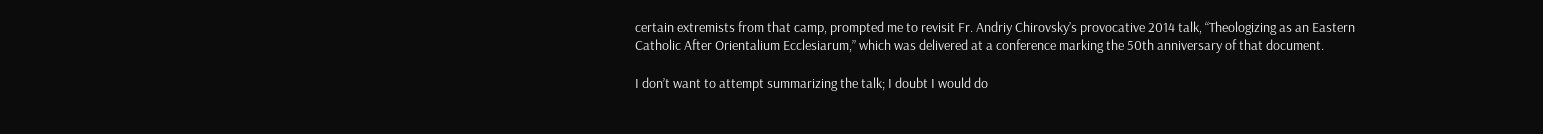certain extremists from that camp, prompted me to revisit Fr. Andriy Chirovsky’s provocative 2014 talk, “Theologizing as an Eastern Catholic After Orientalium Ecclesiarum,” which was delivered at a conference marking the 50th anniversary of that document.

I don’t want to attempt summarizing the talk; I doubt I would do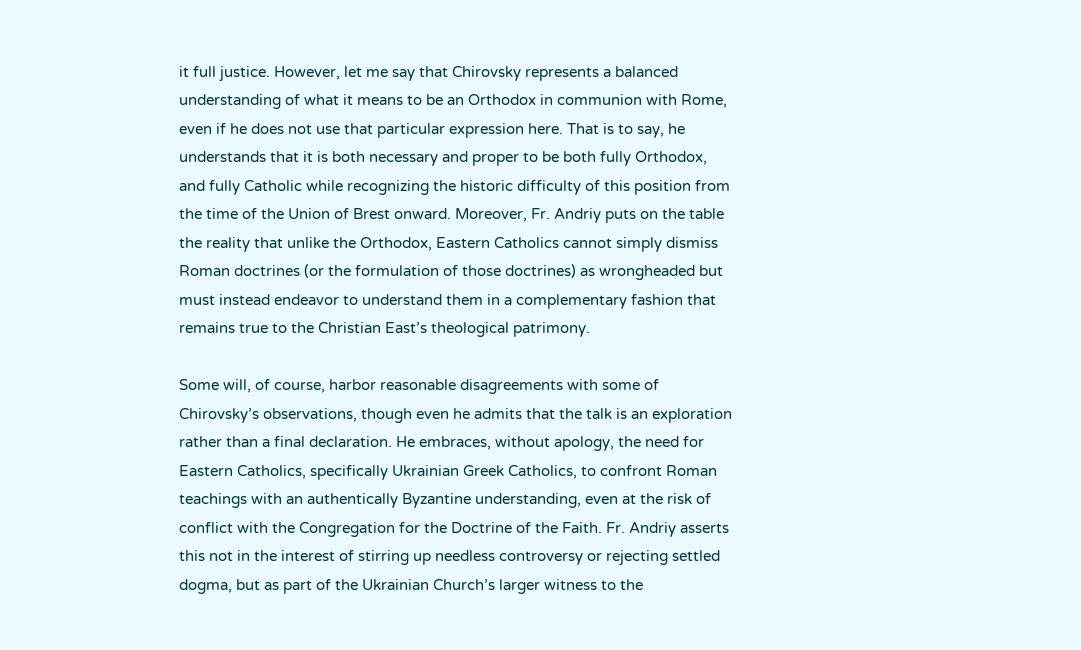it full justice. However, let me say that Chirovsky represents a balanced understanding of what it means to be an Orthodox in communion with Rome, even if he does not use that particular expression here. That is to say, he understands that it is both necessary and proper to be both fully Orthodox, and fully Catholic while recognizing the historic difficulty of this position from the time of the Union of Brest onward. Moreover, Fr. Andriy puts on the table the reality that unlike the Orthodox, Eastern Catholics cannot simply dismiss Roman doctrines (or the formulation of those doctrines) as wrongheaded but must instead endeavor to understand them in a complementary fashion that remains true to the Christian East’s theological patrimony.

Some will, of course, harbor reasonable disagreements with some of Chirovsky’s observations, though even he admits that the talk is an exploration rather than a final declaration. He embraces, without apology, the need for Eastern Catholics, specifically Ukrainian Greek Catholics, to confront Roman teachings with an authentically Byzantine understanding, even at the risk of conflict with the Congregation for the Doctrine of the Faith. Fr. Andriy asserts this not in the interest of stirring up needless controversy or rejecting settled dogma, but as part of the Ukrainian Church’s larger witness to the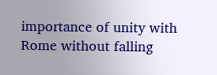importance of unity with Rome without falling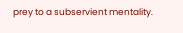prey to a subservient mentality.